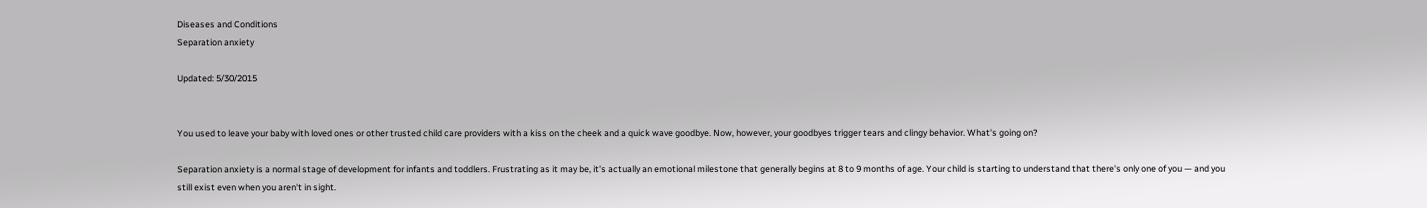Diseases and Conditions
Separation anxiety

Updated: 5/30/2015


You used to leave your baby with loved ones or other trusted child care providers with a kiss on the cheek and a quick wave goodbye. Now, however, your goodbyes trigger tears and clingy behavior. What's going on?

Separation anxiety is a normal stage of development for infants and toddlers. Frustrating as it may be, it's actually an emotional milestone that generally begins at 8 to 9 months of age. Your child is starting to understand that there's only one of you — and you still exist even when you aren't in sight.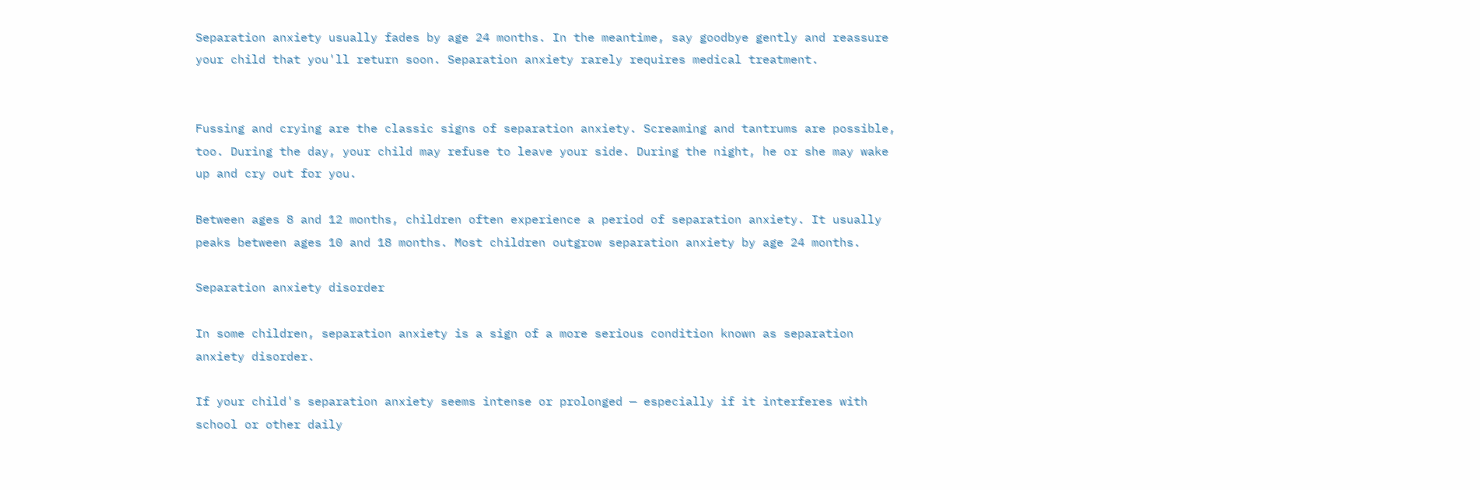Separation anxiety usually fades by age 24 months. In the meantime, say goodbye gently and reassure your child that you'll return soon. Separation anxiety rarely requires medical treatment.


Fussing and crying are the classic signs of separation anxiety. Screaming and tantrums are possible, too. During the day, your child may refuse to leave your side. During the night, he or she may wake up and cry out for you.

Between ages 8 and 12 months, children often experience a period of separation anxiety. It usually peaks between ages 10 and 18 months. Most children outgrow separation anxiety by age 24 months.

Separation anxiety disorder

In some children, separation anxiety is a sign of a more serious condition known as separation anxiety disorder.

If your child's separation anxiety seems intense or prolonged — especially if it interferes with school or other daily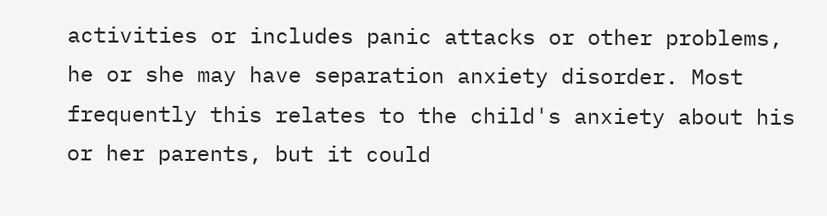activities or includes panic attacks or other problems, he or she may have separation anxiety disorder. Most frequently this relates to the child's anxiety about his or her parents, but it could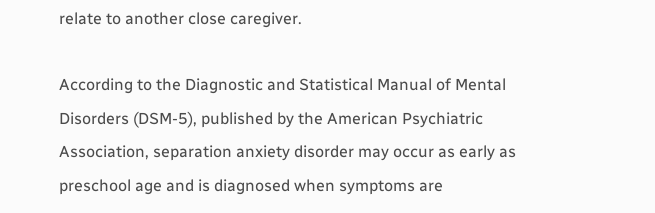relate to another close caregiver.

According to the Diagnostic and Statistical Manual of Mental Disorders (DSM-5), published by the American Psychiatric Association, separation anxiety disorder may occur as early as preschool age and is diagnosed when symptoms are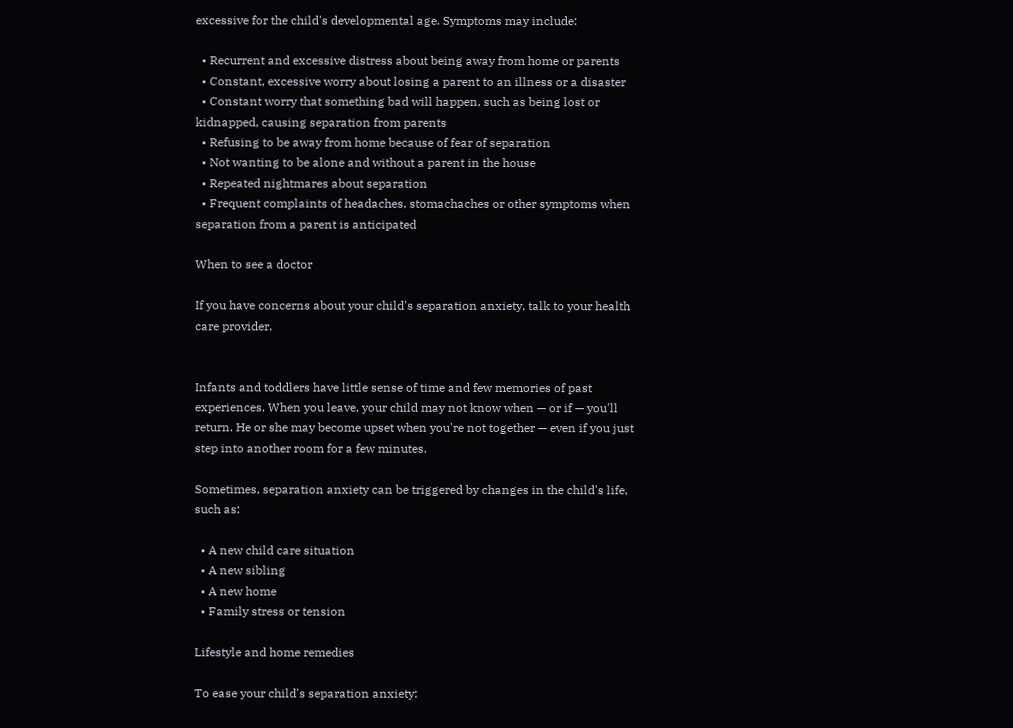excessive for the child's developmental age. Symptoms may include:

  • Recurrent and excessive distress about being away from home or parents
  • Constant, excessive worry about losing a parent to an illness or a disaster
  • Constant worry that something bad will happen, such as being lost or kidnapped, causing separation from parents
  • Refusing to be away from home because of fear of separation
  • Not wanting to be alone and without a parent in the house
  • Repeated nightmares about separation
  • Frequent complaints of headaches, stomachaches or other symptoms when separation from a parent is anticipated

When to see a doctor

If you have concerns about your child's separation anxiety, talk to your health care provider.


Infants and toddlers have little sense of time and few memories of past experiences. When you leave, your child may not know when — or if — you'll return. He or she may become upset when you're not together — even if you just step into another room for a few minutes.

Sometimes, separation anxiety can be triggered by changes in the child's life, such as:

  • A new child care situation
  • A new sibling
  • A new home
  • Family stress or tension

Lifestyle and home remedies

To ease your child's separation anxiety: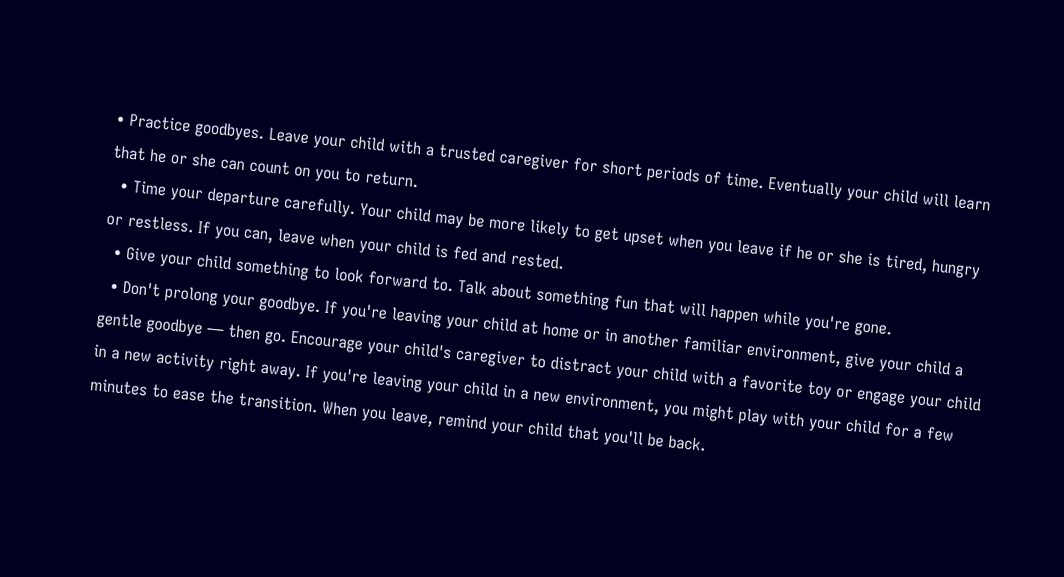• Practice goodbyes. Leave your child with a trusted caregiver for short periods of time. Eventually your child will learn that he or she can count on you to return.
  • Time your departure carefully. Your child may be more likely to get upset when you leave if he or she is tired, hungry or restless. If you can, leave when your child is fed and rested.
  • Give your child something to look forward to. Talk about something fun that will happen while you're gone.
  • Don't prolong your goodbye. If you're leaving your child at home or in another familiar environment, give your child a gentle goodbye — then go. Encourage your child's caregiver to distract your child with a favorite toy or engage your child in a new activity right away. If you're leaving your child in a new environment, you might play with your child for a few minutes to ease the transition. When you leave, remind your child that you'll be back.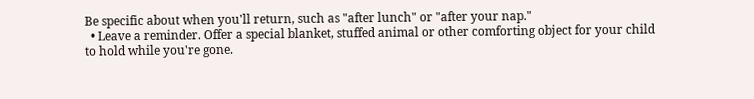Be specific about when you'll return, such as "after lunch" or "after your nap."
  • Leave a reminder. Offer a special blanket, stuffed animal or other comforting object for your child to hold while you're gone.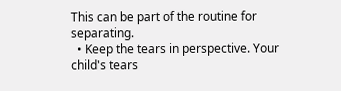This can be part of the routine for separating.
  • Keep the tears in perspective. Your child's tears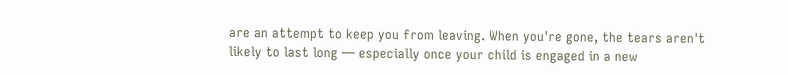are an attempt to keep you from leaving. When you're gone, the tears aren't likely to last long — especially once your child is engaged in a new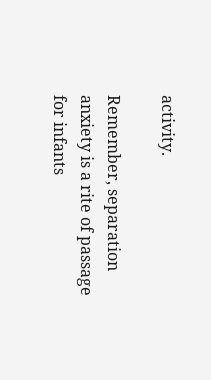activity.

Remember, separation anxiety is a rite of passage for infants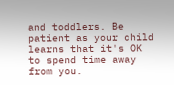and toddlers. Be patient as your child learns that it's OK to spend time away from you.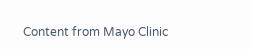Content from Mayo Clinic